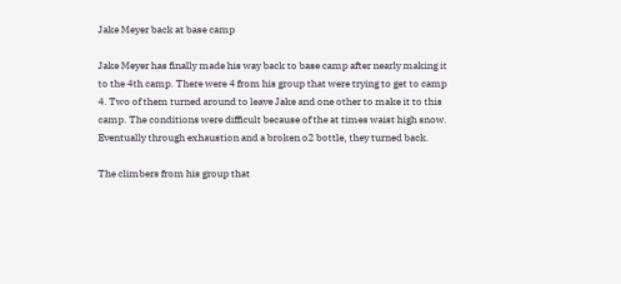Jake Meyer back at base camp

Jake Meyer has finally made his way back to base camp after nearly making it to the 4th camp. There were 4 from his group that were trying to get to camp 4. Two of them turned around to leave Jake and one other to make it to this camp. The conditions were difficult because of the at times waist high snow. Eventually through exhaustion and a broken o2 bottle, they turned back.

The climbers from his group that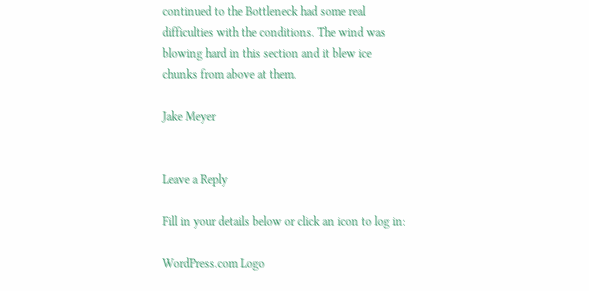continued to the Bottleneck had some real difficulties with the conditions. The wind was blowing hard in this section and it blew ice chunks from above at them.

Jake Meyer


Leave a Reply

Fill in your details below or click an icon to log in:

WordPress.com Logo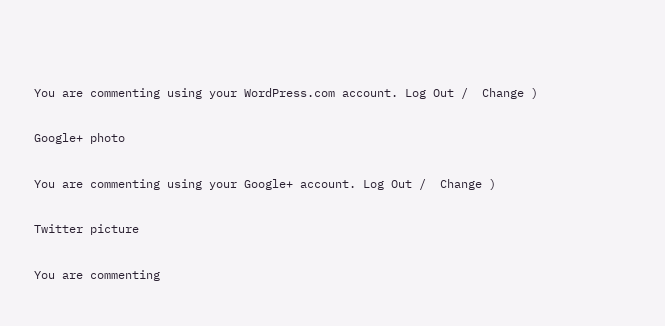You are commenting using your WordPress.com account. Log Out /  Change )

Google+ photo

You are commenting using your Google+ account. Log Out /  Change )

Twitter picture

You are commenting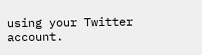using your Twitter account.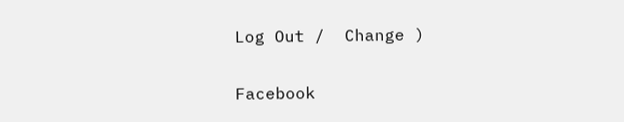Log Out /  Change )

Facebook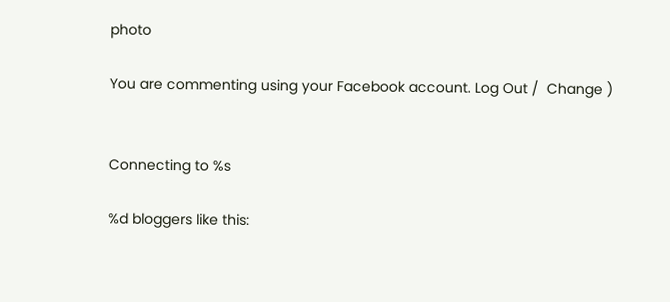photo

You are commenting using your Facebook account. Log Out /  Change )


Connecting to %s

%d bloggers like this: